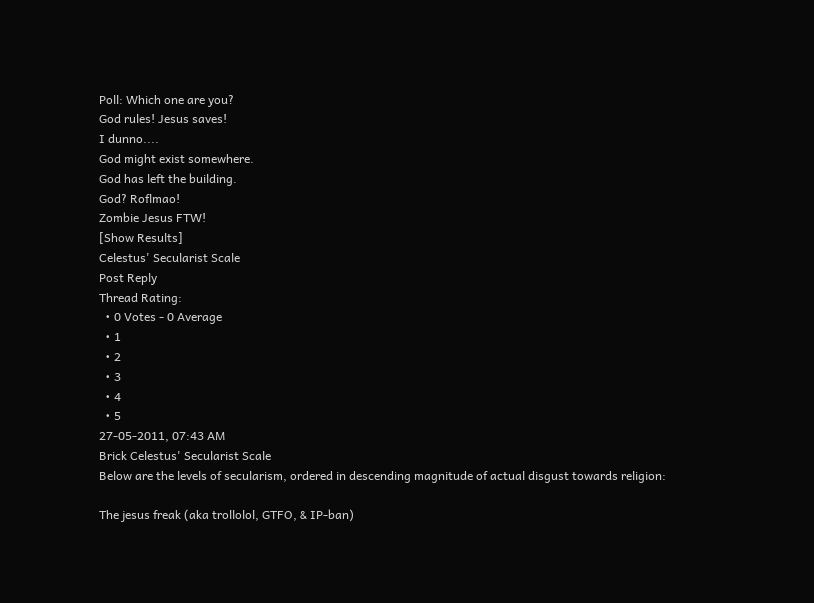Poll: Which one are you?
God rules! Jesus saves!
I dunno....
God might exist somewhere.
God has left the building.
God? Roflmao!
Zombie Jesus FTW!
[Show Results]
Celestus' Secularist Scale
Post Reply
Thread Rating:
  • 0 Votes - 0 Average
  • 1
  • 2
  • 3
  • 4
  • 5
27-05-2011, 07:43 AM
Brick Celestus' Secularist Scale
Below are the levels of secularism, ordered in descending magnitude of actual disgust towards religion:

The jesus freak (aka trollolol, GTFO, & IP-ban)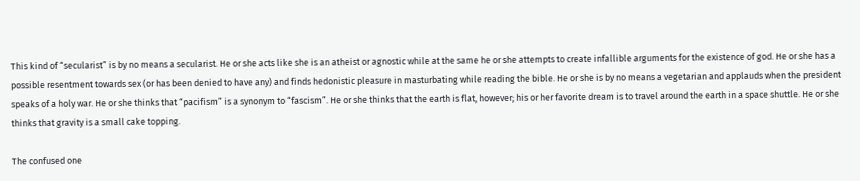This kind of “secularist” is by no means a secularist. He or she acts like she is an atheist or agnostic while at the same he or she attempts to create infallible arguments for the existence of god. He or she has a possible resentment towards sex (or has been denied to have any) and finds hedonistic pleasure in masturbating while reading the bible. He or she is by no means a vegetarian and applauds when the president speaks of a holy war. He or she thinks that “pacifism” is a synonym to “fascism”. He or she thinks that the earth is flat, however; his or her favorite dream is to travel around the earth in a space shuttle. He or she thinks that gravity is a small cake topping.

The confused one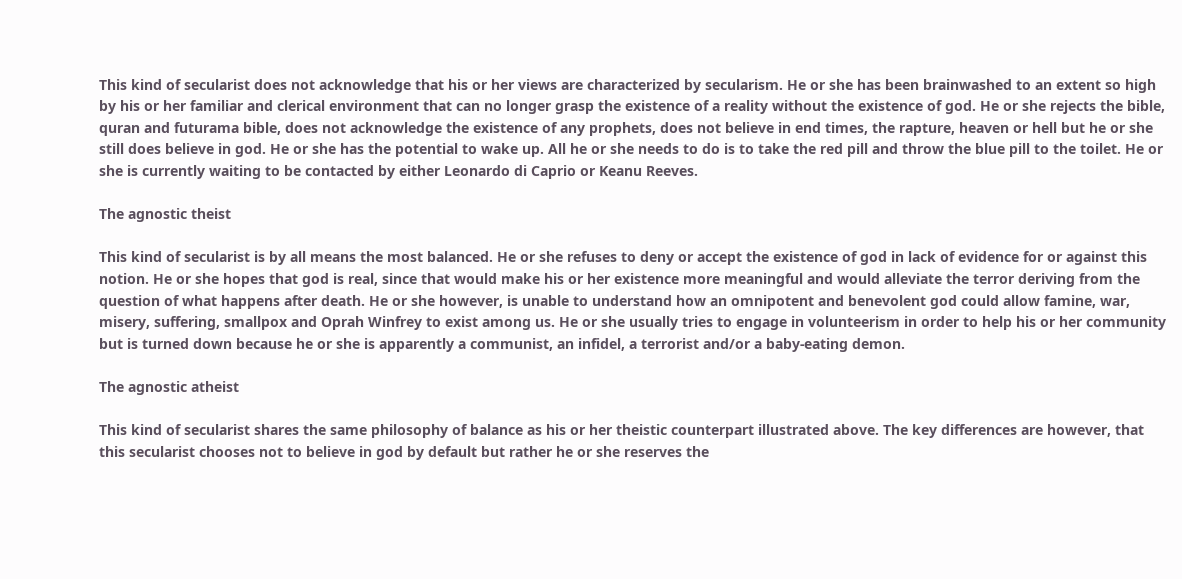This kind of secularist does not acknowledge that his or her views are characterized by secularism. He or she has been brainwashed to an extent so high by his or her familiar and clerical environment that can no longer grasp the existence of a reality without the existence of god. He or she rejects the bible, quran and futurama bible, does not acknowledge the existence of any prophets, does not believe in end times, the rapture, heaven or hell but he or she still does believe in god. He or she has the potential to wake up. All he or she needs to do is to take the red pill and throw the blue pill to the toilet. He or she is currently waiting to be contacted by either Leonardo di Caprio or Keanu Reeves.

The agnostic theist

This kind of secularist is by all means the most balanced. He or she refuses to deny or accept the existence of god in lack of evidence for or against this notion. He or she hopes that god is real, since that would make his or her existence more meaningful and would alleviate the terror deriving from the question of what happens after death. He or she however, is unable to understand how an omnipotent and benevolent god could allow famine, war, misery, suffering, smallpox and Oprah Winfrey to exist among us. He or she usually tries to engage in volunteerism in order to help his or her community but is turned down because he or she is apparently a communist, an infidel, a terrorist and/or a baby-eating demon.

The agnostic atheist

This kind of secularist shares the same philosophy of balance as his or her theistic counterpart illustrated above. The key differences are however, that this secularist chooses not to believe in god by default but rather he or she reserves the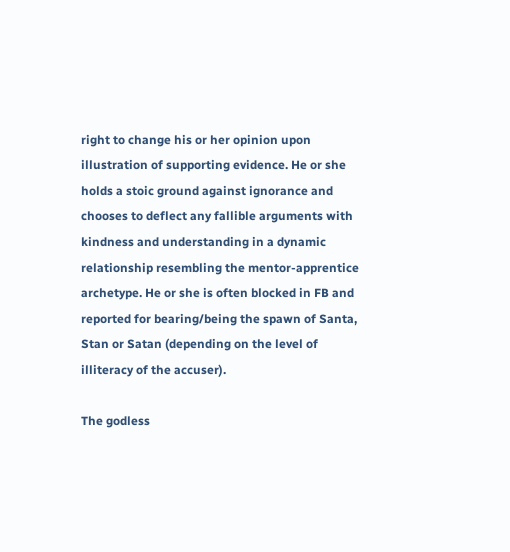right to change his or her opinion upon illustration of supporting evidence. He or she holds a stoic ground against ignorance and chooses to deflect any fallible arguments with kindness and understanding in a dynamic relationship resembling the mentor-apprentice archetype. He or she is often blocked in FB and reported for bearing/being the spawn of Santa, Stan or Satan (depending on the level of illiteracy of the accuser).

The godless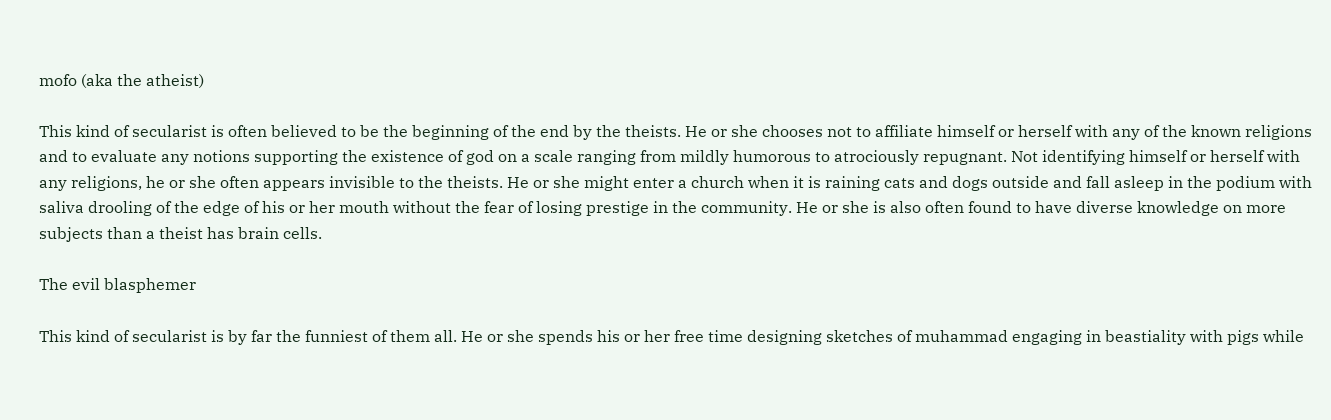mofo (aka the atheist)

This kind of secularist is often believed to be the beginning of the end by the theists. He or she chooses not to affiliate himself or herself with any of the known religions and to evaluate any notions supporting the existence of god on a scale ranging from mildly humorous to atrociously repugnant. Not identifying himself or herself with any religions, he or she often appears invisible to the theists. He or she might enter a church when it is raining cats and dogs outside and fall asleep in the podium with saliva drooling of the edge of his or her mouth without the fear of losing prestige in the community. He or she is also often found to have diverse knowledge on more subjects than a theist has brain cells.

The evil blasphemer

This kind of secularist is by far the funniest of them all. He or she spends his or her free time designing sketches of muhammad engaging in beastiality with pigs while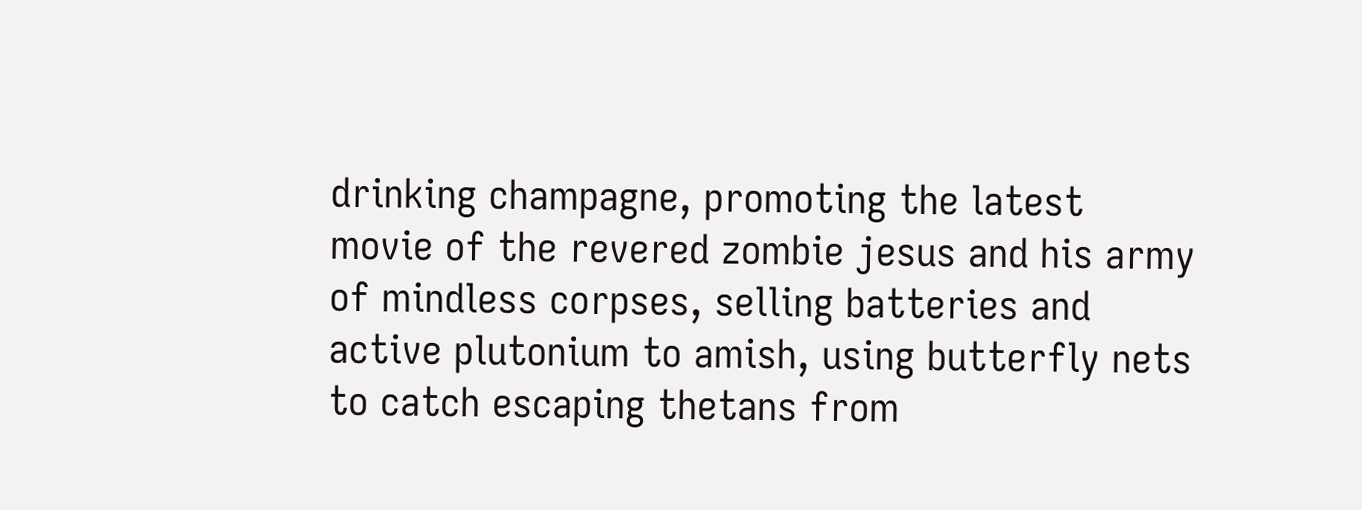drinking champagne, promoting the latest movie of the revered zombie jesus and his army of mindless corpses, selling batteries and active plutonium to amish, using butterfly nets to catch escaping thetans from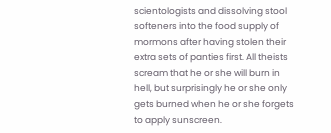scientologists and dissolving stool softeners into the food supply of mormons after having stolen their extra sets of panties first. All theists scream that he or she will burn in hell, but surprisingly he or she only gets burned when he or she forgets to apply sunscreen.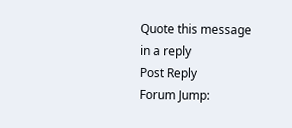Quote this message in a reply
Post Reply
Forum Jump: